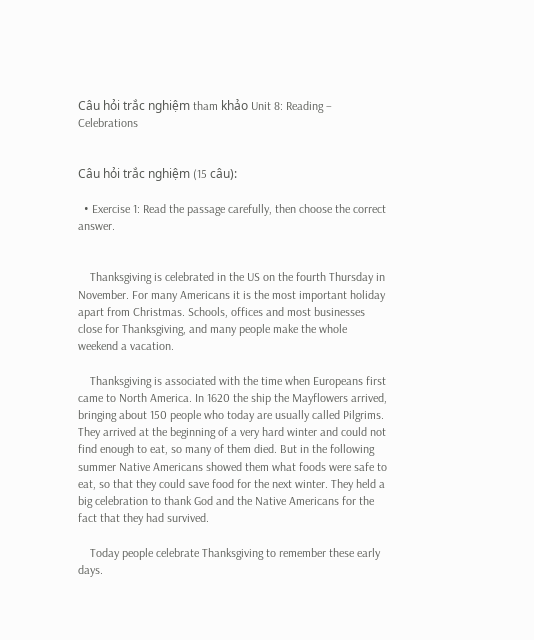Câu hỏi trắc nghiệm tham khảo Unit 8: Reading – Celebrations


Câu hỏi trắc nghiệm (15 câu):

  • Exercise 1: Read the passage carefully, then choose the correct answer.


    Thanksgiving is celebrated in the US on the fourth Thursday in November. For many Americans it is the most important holiday apart from Christmas. Schools, offices and most businesses close for Thanksgiving, and many people make the whole weekend a vacation.

    Thanksgiving is associated with the time when Europeans first came to North America. In 1620 the ship the Mayflowers arrived, bringing about 150 people who today are usually called Pilgrims. They arrived at the beginning of a very hard winter and could not find enough to eat, so many of them died. But in the following summer Native Americans showed them what foods were safe to eat, so that they could save food for the next winter. They held a big celebration to thank God and the Native Americans for the fact that they had survived.

    Today people celebrate Thanksgiving to remember these early days.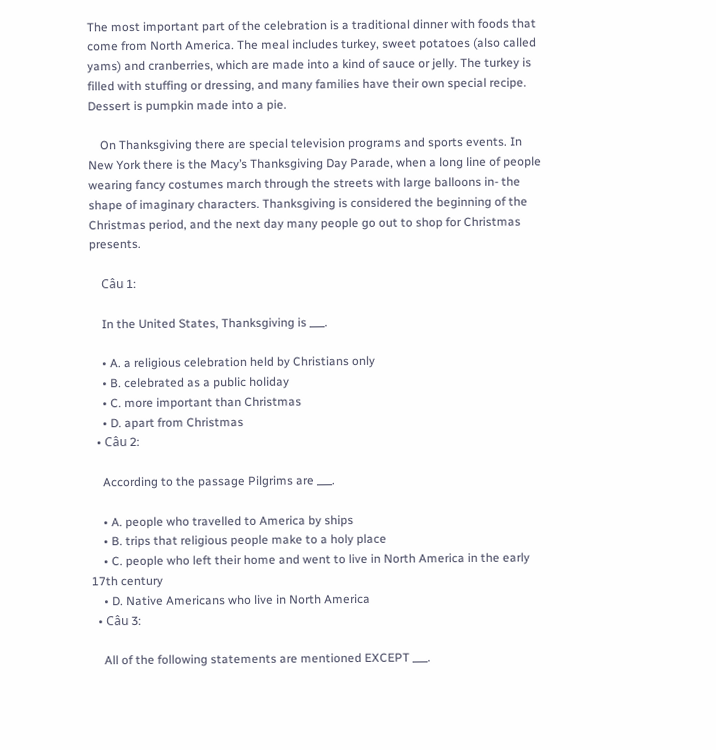The most important part of the celebration is a traditional dinner with foods that come from North America. The meal includes turkey, sweet potatoes (also called yams) and cranberries, which are made into a kind of sauce or jelly. The turkey is filled with stuffing or dressing, and many families have their own special recipe. Dessert is pumpkin made into a pie.

    On Thanksgiving there are special television programs and sports events. In New York there is the Macy’s Thanksgiving Day Parade, when a long line of people wearing fancy costumes march through the streets with large balloons in- the shape of imaginary characters. Thanksgiving is considered the beginning of the Christmas period, and the next day many people go out to shop for Christmas presents.

    Câu 1:

    In the United States, Thanksgiving is ___.

    • A. a religious celebration held by Christians only
    • B. celebrated as a public holiday
    • C. more important than Christmas
    • D. apart from Christmas
  • Câu 2:

    According to the passage Pilgrims are ___.

    • A. people who travelled to America by ships
    • B. trips that religious people make to a holy place
    • C. people who left their home and went to live in North America in the early 17th century
    • D. Native Americans who live in North America
  • Câu 3:

    All of the following statements are mentioned EXCEPT ___.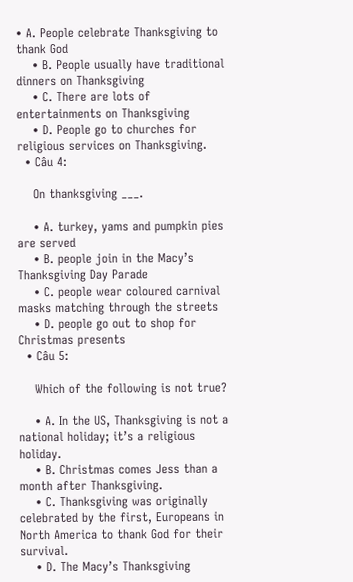• A. People celebrate Thanksgiving to thank God
    • B. People usually have traditional dinners on Thanksgiving
    • C. There are lots of entertainments on Thanksgiving
    • D. People go to churches for religious services on Thanksgiving.
  • Câu 4:

    On thanksgiving ___.

    • A. turkey, yams and pumpkin pies are served
    • B. people join in the Macy’s Thanksgiving Day Parade
    • C. people wear coloured carnival masks matching through the streets
    • D. people go out to shop for Christmas presents
  • Câu 5:

    Which of the following is not true?

    • A. In the US, Thanksgiving is not a national holiday; it’s a religious holiday.
    • B. Christmas comes Jess than a month after Thanksgiving.
    • C. Thanksgiving was originally celebrated by the first, Europeans in North America to thank God for their survival.
    • D. The Macy’s Thanksgiving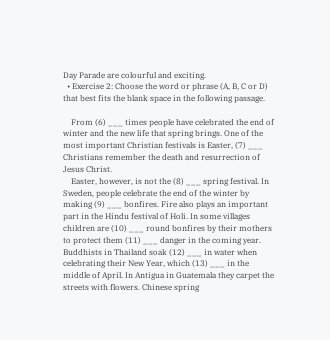Day Parade are colourful and exciting.
  • Exercise 2: Choose the word or phrase (A, B, C or D) that best fits the blank space in the following passage.

    From (6) ___ times people have celebrated the end of winter and the new life that spring brings. One of the most important Christian festivals is Easter, (7) ___ Christians remember the death and resurrection of Jesus Christ.
    Easter, however, is not the (8) ___ spring festival. In Sweden, people celebrate the end of the winter by making (9) ___ bonfires. Fire also plays an important part in the Hindu festival of Holi. In some villages children are (10) ___ round bonfires by their mothers to protect them (11) ___ danger in the coming year. Buddhists in Thailand soak (12) ___ in water when celebrating their New Year, which (13) ___ in the middle of April. In Antigua in Guatemala they carpet the streets with flowers. Chinese spring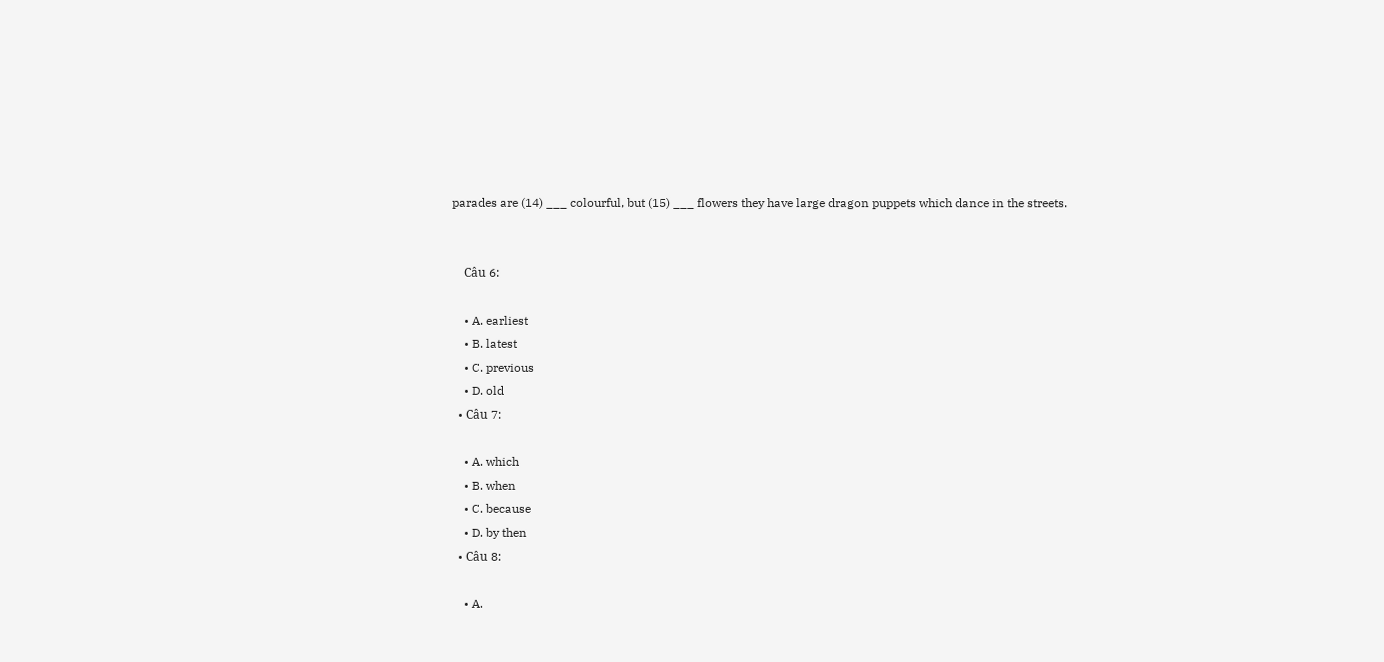parades are (14) ___ colourful, but (15) ___ flowers they have large dragon puppets which dance in the streets.


    Câu 6:

    • A. earliest
    • B. latest
    • C. previous
    • D. old
  • Câu 7:

    • A. which
    • B. when
    • C. because
    • D. by then
  • Câu 8:

    • A.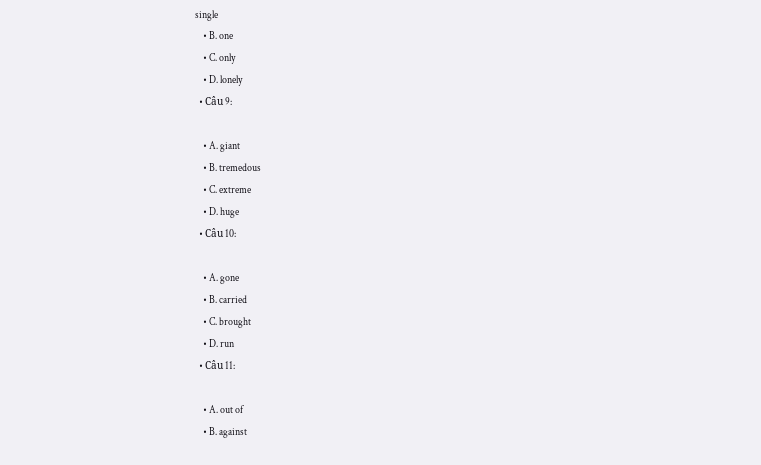single
    • B. one
    • C. only
    • D. lonely
  • Câu 9:

    • A. giant
    • B. tremedous
    • C. extreme
    • D. huge
  • Câu 10:

    • A. gone
    • B. carried
    • C. brought
    • D. run
  • Câu 11:

    • A. out of
    • B. against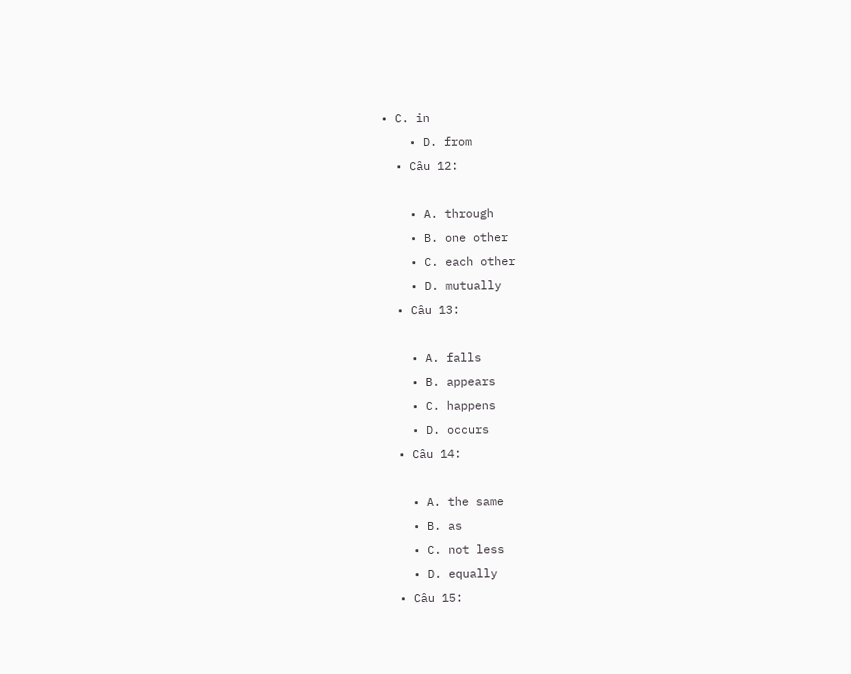• C. in
    • D. from
  • Câu 12:

    • A. through
    • B. one other
    • C. each other
    • D. mutually
  • Câu 13:

    • A. falls
    • B. appears
    • C. happens
    • D. occurs
  • Câu 14:

    • A. the same
    • B. as
    • C. not less
    • D. equally
  • Câu 15: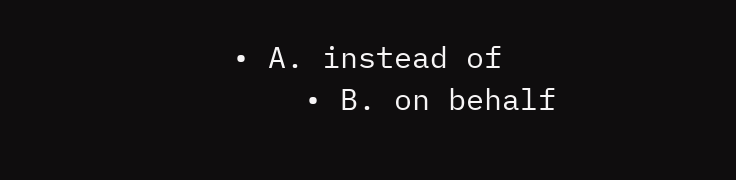• A. instead of
    • B. on behalf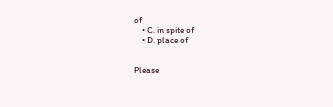of
    • C. in spite of
    • D. place of


Please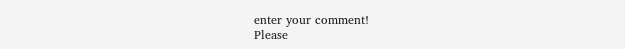enter your comment!
Please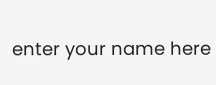enter your name here